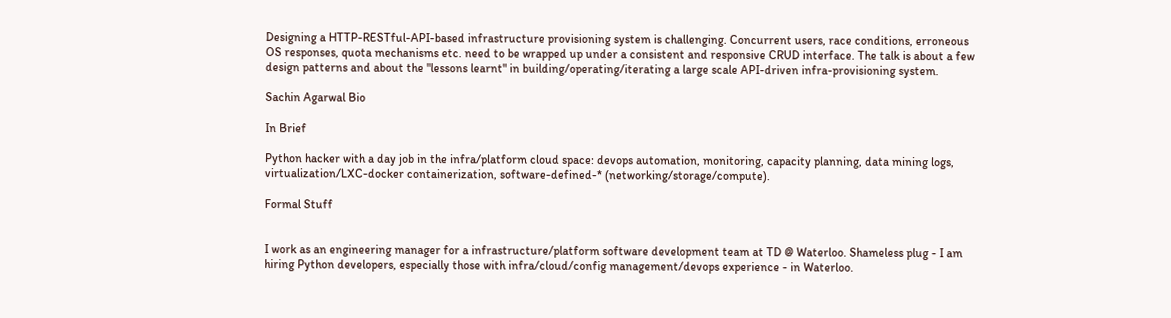Designing a HTTP-RESTful-API-based infrastructure provisioning system is challenging. Concurrent users, race conditions, erroneous OS responses, quota mechanisms etc. need to be wrapped up under a consistent and responsive CRUD interface. The talk is about a few design patterns and about the "lessons learnt" in building/operating/iterating a large scale API-driven infra-provisioning system.

Sachin Agarwal Bio

In Brief

Python hacker with a day job in the infra/platform cloud space: devops automation, monitoring, capacity planning, data mining logs, virtualization/LXC-docker containerization, software-defined-* (networking/storage/compute).

Formal Stuff


I work as an engineering manager for a infrastructure/platform software development team at TD @ Waterloo. Shameless plug - I am hiring Python developers, especially those with infra/cloud/config management/devops experience - in Waterloo.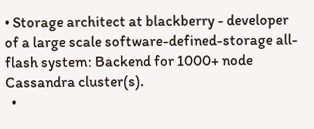• Storage architect at blackberry - developer of a large scale software-defined-storage all-flash system: Backend for 1000+ node Cassandra cluster(s).
  •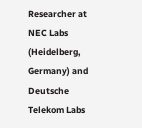Researcher at NEC Labs (Heidelberg, Germany) and Deutsche Telekom Labs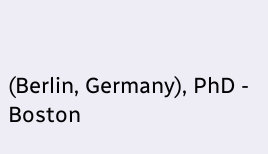(Berlin, Germany), PhD - Boston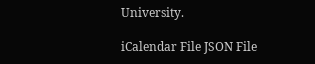University.

iCalendar File JSON File